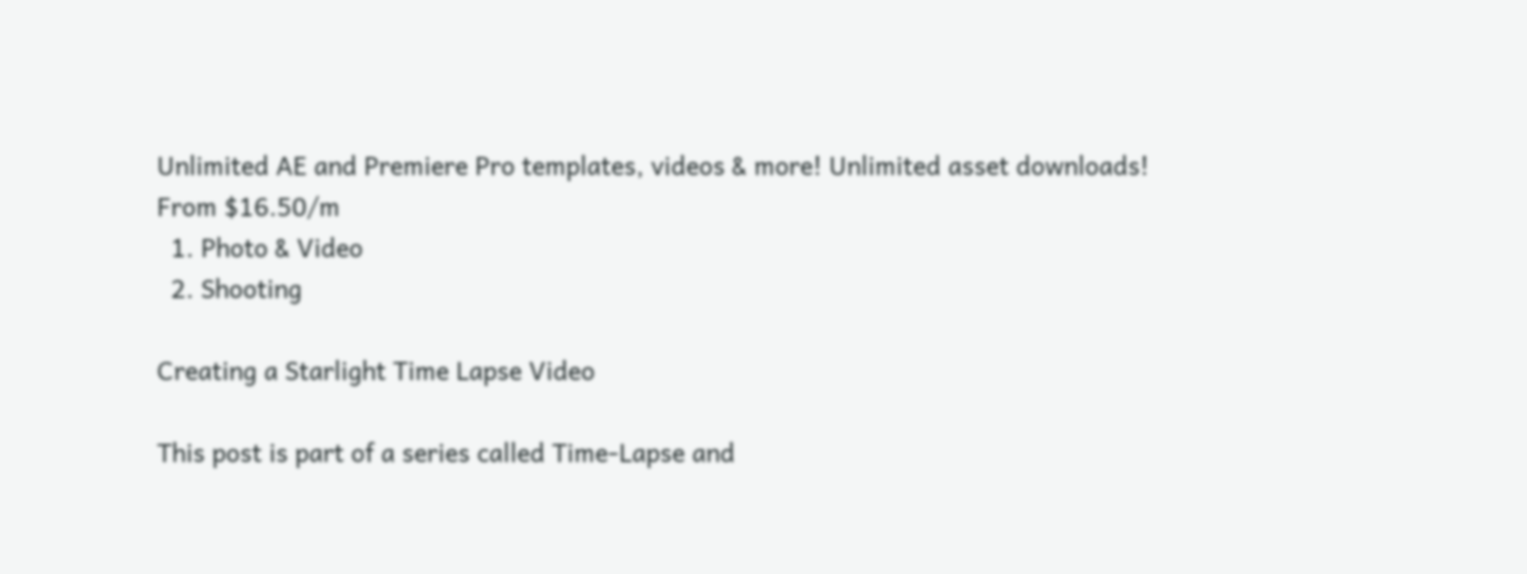Unlimited AE and Premiere Pro templates, videos & more! Unlimited asset downloads! From $16.50/m
  1. Photo & Video
  2. Shooting

Creating a Starlight Time Lapse Video

This post is part of a series called Time-Lapse and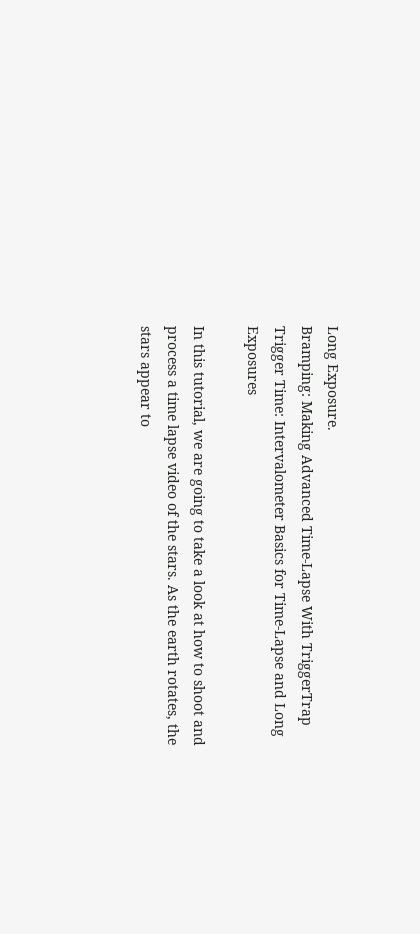Long Exposure.
Bramping: Making Advanced Time-Lapse With TriggerTrap
Trigger Time: Intervalometer Basics for Time-Lapse and Long Exposures

In this tutorial, we are going to take a look at how to shoot and process a time lapse video of the stars. As the earth rotates, the stars appear to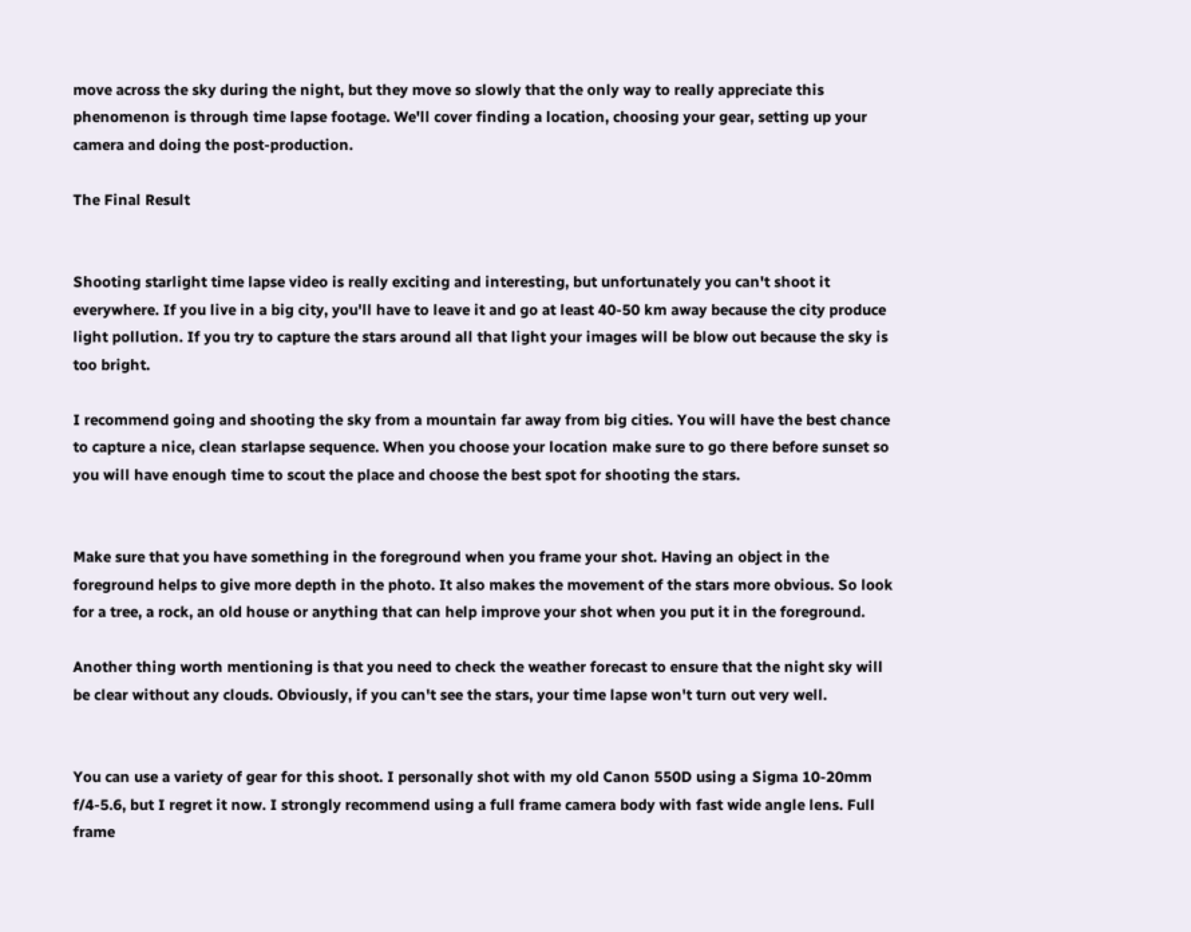move across the sky during the night, but they move so slowly that the only way to really appreciate this phenomenon is through time lapse footage. We'll cover finding a location, choosing your gear, setting up your camera and doing the post-production.

The Final Result


Shooting starlight time lapse video is really exciting and interesting, but unfortunately you can't shoot it everywhere. If you live in a big city, you'll have to leave it and go at least 40-50 km away because the city produce light pollution. If you try to capture the stars around all that light your images will be blow out because the sky is too bright.

I recommend going and shooting the sky from a mountain far away from big cities. You will have the best chance to capture a nice, clean starlapse sequence. When you choose your location make sure to go there before sunset so you will have enough time to scout the place and choose the best spot for shooting the stars.


Make sure that you have something in the foreground when you frame your shot. Having an object in the foreground helps to give more depth in the photo. It also makes the movement of the stars more obvious. So look for a tree, a rock, an old house or anything that can help improve your shot when you put it in the foreground.

Another thing worth mentioning is that you need to check the weather forecast to ensure that the night sky will be clear without any clouds. Obviously, if you can't see the stars, your time lapse won't turn out very well.


You can use a variety of gear for this shoot. I personally shot with my old Canon 550D using a Sigma 10-20mm f/4-5.6, but I regret it now. I strongly recommend using a full frame camera body with fast wide angle lens. Full frame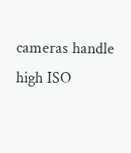cameras handle high ISO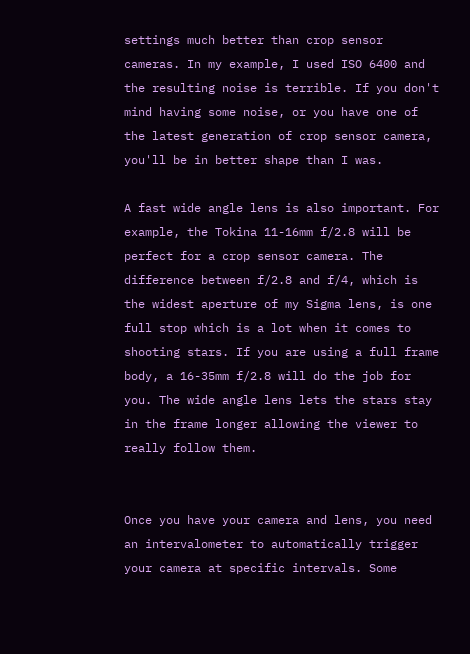settings much better than crop sensor cameras. In my example, I used ISO 6400 and the resulting noise is terrible. If you don't mind having some noise, or you have one of the latest generation of crop sensor camera, you'll be in better shape than I was.

A fast wide angle lens is also important. For example, the Tokina 11-16mm f/2.8 will be perfect for a crop sensor camera. The difference between f/2.8 and f/4, which is the widest aperture of my Sigma lens, is one full stop which is a lot when it comes to shooting stars. If you are using a full frame body, a 16-35mm f/2.8 will do the job for you. The wide angle lens lets the stars stay in the frame longer allowing the viewer to really follow them.


Once you have your camera and lens, you need an intervalometer to automatically trigger your camera at specific intervals. Some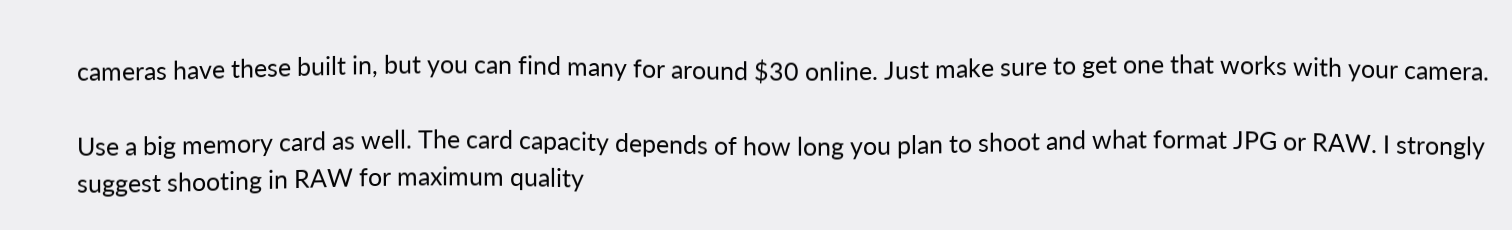cameras have these built in, but you can find many for around $30 online. Just make sure to get one that works with your camera.

Use a big memory card as well. The card capacity depends of how long you plan to shoot and what format JPG or RAW. I strongly suggest shooting in RAW for maximum quality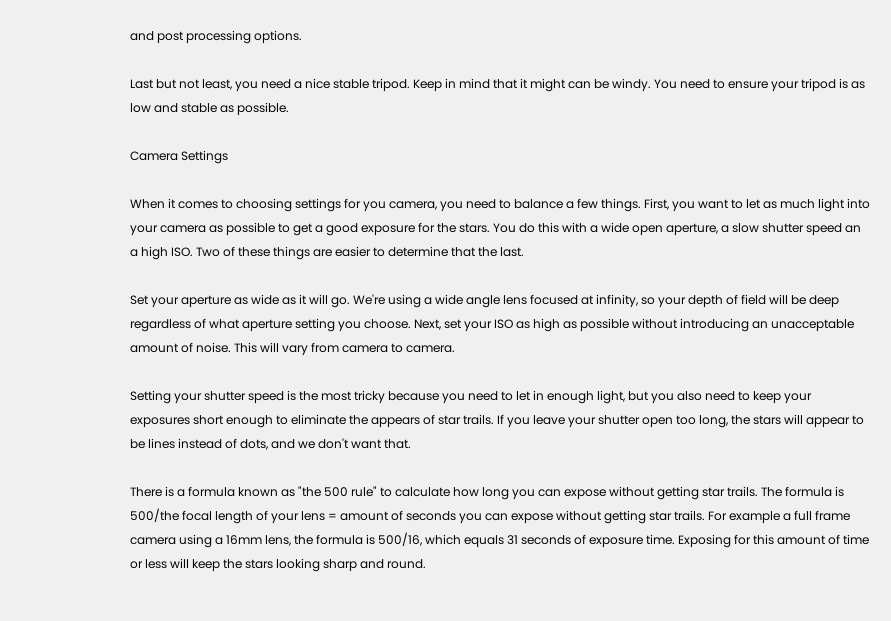and post processing options.

Last but not least, you need a nice stable tripod. Keep in mind that it might can be windy. You need to ensure your tripod is as low and stable as possible.

Camera Settings

When it comes to choosing settings for you camera, you need to balance a few things. First, you want to let as much light into your camera as possible to get a good exposure for the stars. You do this with a wide open aperture, a slow shutter speed an a high ISO. Two of these things are easier to determine that the last.

Set your aperture as wide as it will go. We're using a wide angle lens focused at infinity, so your depth of field will be deep regardless of what aperture setting you choose. Next, set your ISO as high as possible without introducing an unacceptable amount of noise. This will vary from camera to camera.

Setting your shutter speed is the most tricky because you need to let in enough light, but you also need to keep your exposures short enough to eliminate the appears of star trails. If you leave your shutter open too long, the stars will appear to be lines instead of dots, and we don't want that.

There is a formula known as "the 500 rule" to calculate how long you can expose without getting star trails. The formula is 500/the focal length of your lens = amount of seconds you can expose without getting star trails. For example a full frame camera using a 16mm lens, the formula is 500/16, which equals 31 seconds of exposure time. Exposing for this amount of time or less will keep the stars looking sharp and round.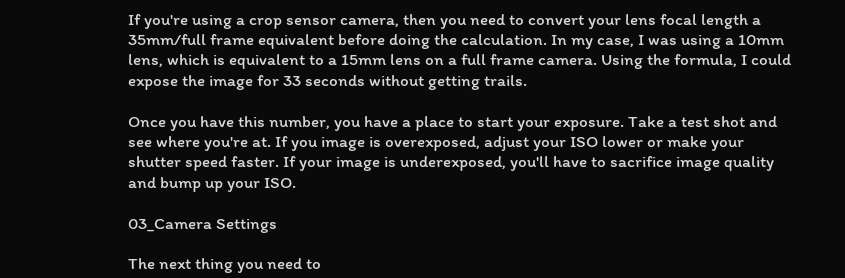If you're using a crop sensor camera, then you need to convert your lens focal length a 35mm/full frame equivalent before doing the calculation. In my case, I was using a 10mm lens, which is equivalent to a 15mm lens on a full frame camera. Using the formula, I could expose the image for 33 seconds without getting trails.

Once you have this number, you have a place to start your exposure. Take a test shot and see where you're at. If you image is overexposed, adjust your ISO lower or make your shutter speed faster. If your image is underexposed, you'll have to sacrifice image quality and bump up your ISO.

03_Camera Settings

The next thing you need to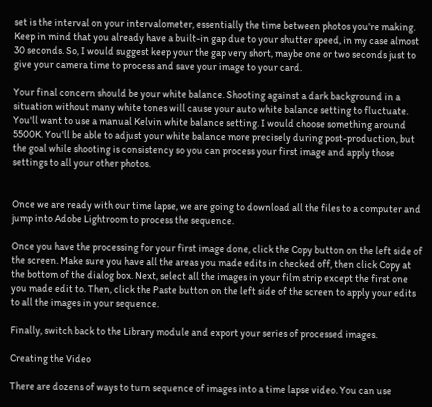set is the interval on your intervalometer, essentially the time between photos you're making. Keep in mind that you already have a built-in gap due to your shutter speed, in my case almost 30 seconds. So, I would suggest keep your the gap very short, maybe one or two seconds just to give your camera time to process and save your image to your card.

Your final concern should be your white balance. Shooting against a dark background in a situation without many white tones will cause your auto white balance setting to fluctuate. You'll want to use a manual Kelvin white balance setting. I would choose something around 5500K. You'll be able to adjust your white balance more precisely during post-production, but the goal while shooting is consistency so you can process your first image and apply those settings to all your other photos.


Once we are ready with our time lapse, we are going to download all the files to a computer and jump into Adobe Lightroom to process the sequence.

Once you have the processing for your first image done, click the Copy button on the left side of the screen. Make sure you have all the areas you made edits in checked off, then click Copy at the bottom of the dialog box. Next, select all the images in your film strip except the first one you made edit to. Then, click the Paste button on the left side of the screen to apply your edits to all the images in your sequence.

Finally, switch back to the Library module and export your series of processed images.

Creating the Video

There are dozens of ways to turn sequence of images into a time lapse video. You can use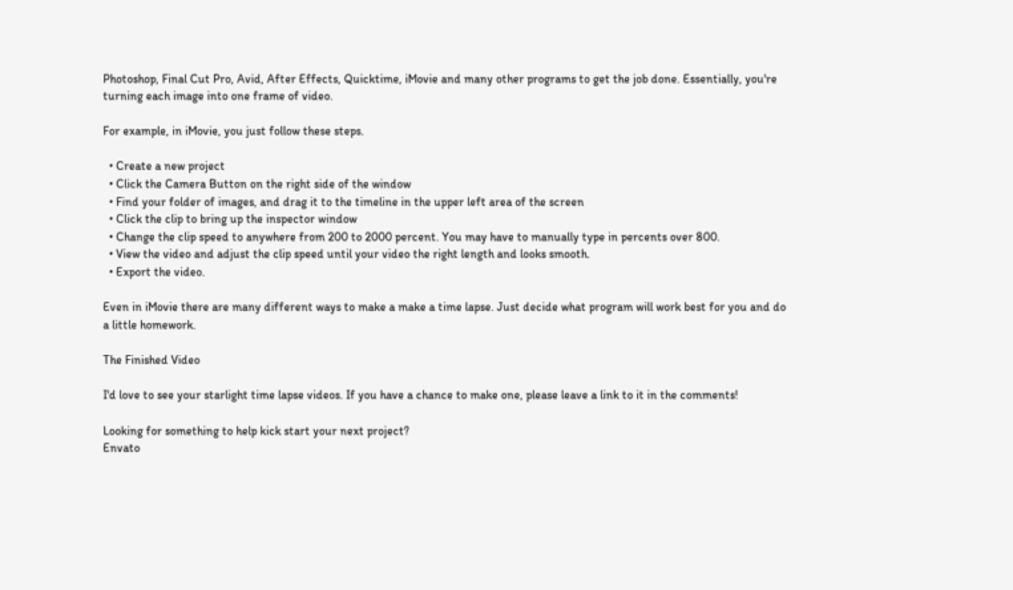Photoshop, Final Cut Pro, Avid, After Effects, Quicktime, iMovie and many other programs to get the job done. Essentially, you're turning each image into one frame of video.

For example, in iMovie, you just follow these steps.

  • Create a new project
  • Click the Camera Button on the right side of the window
  • Find your folder of images, and drag it to the timeline in the upper left area of the screen
  • Click the clip to bring up the inspector window
  • Change the clip speed to anywhere from 200 to 2000 percent. You may have to manually type in percents over 800.
  • View the video and adjust the clip speed until your video the right length and looks smooth.
  • Export the video.

Even in iMovie there are many different ways to make a make a time lapse. Just decide what program will work best for you and do a little homework.

The Finished Video

I'd love to see your starlight time lapse videos. If you have a chance to make one, please leave a link to it in the comments!

Looking for something to help kick start your next project?
Envato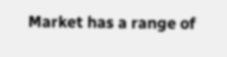Market has a range of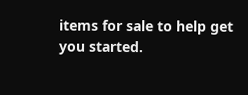items for sale to help get you started.